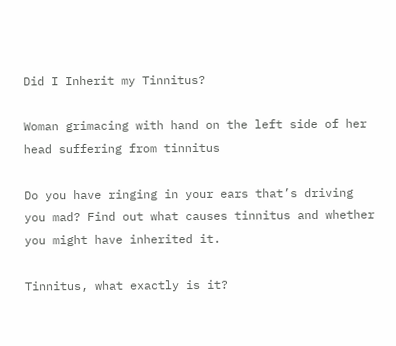Did I Inherit my Tinnitus?

Woman grimacing with hand on the left side of her head suffering from tinnitus

Do you have ringing in your ears that’s driving you mad? Find out what causes tinnitus and whether you might have inherited it.

Tinnitus, what exactly is it?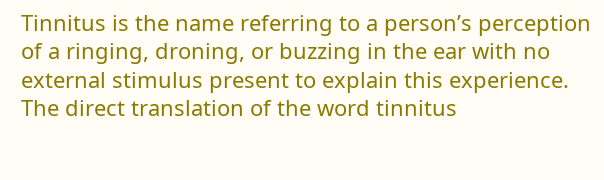Tinnitus is the name referring to a person’s perception of a ringing, droning, or buzzing in the ear with no external stimulus present to explain this experience. The direct translation of the word tinnitus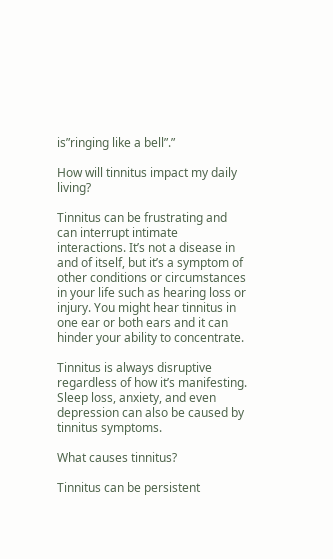is”ringing like a bell”.”

How will tinnitus impact my daily living?

Tinnitus can be frustrating and can interrupt intimate interactions. It’s not a disease in and of itself, but it’s a symptom of other conditions or circumstances in your life such as hearing loss or injury. You might hear tinnitus in one ear or both ears and it can hinder your ability to concentrate.

Tinnitus is always disruptive regardless of how it’s manifesting. Sleep loss, anxiety, and even depression can also be caused by tinnitus symptoms.

What causes tinnitus?

Tinnitus can be persistent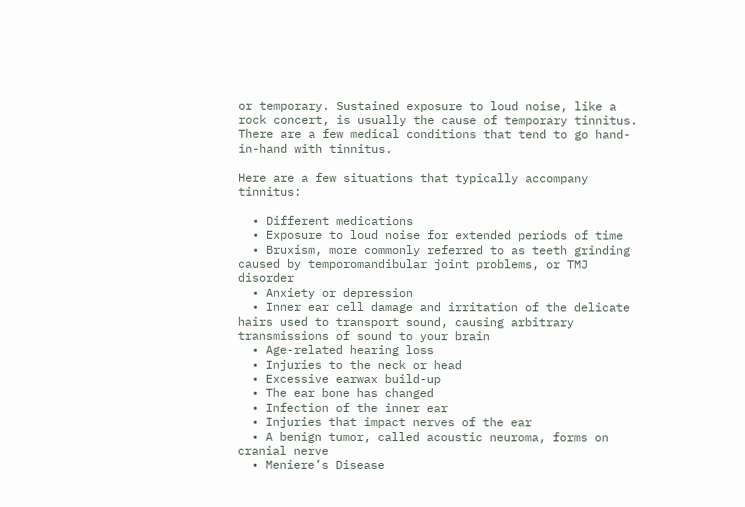or temporary. Sustained exposure to loud noise, like a rock concert, is usually the cause of temporary tinnitus. There are a few medical conditions that tend to go hand-in-hand with tinnitus.

Here are a few situations that typically accompany tinnitus:

  • Different medications
  • Exposure to loud noise for extended periods of time
  • Bruxism, more commonly referred to as teeth grinding caused by temporomandibular joint problems, or TMJ disorder
  • Anxiety or depression
  • Inner ear cell damage and irritation of the delicate hairs used to transport sound, causing arbitrary transmissions of sound to your brain
  • Age-related hearing loss
  • Injuries to the neck or head
  • Excessive earwax build-up
  • The ear bone has changed
  • Infection of the inner ear
  • Injuries that impact nerves of the ear
  • A benign tumor, called acoustic neuroma, forms on cranial nerve
  • Meniere’s Disease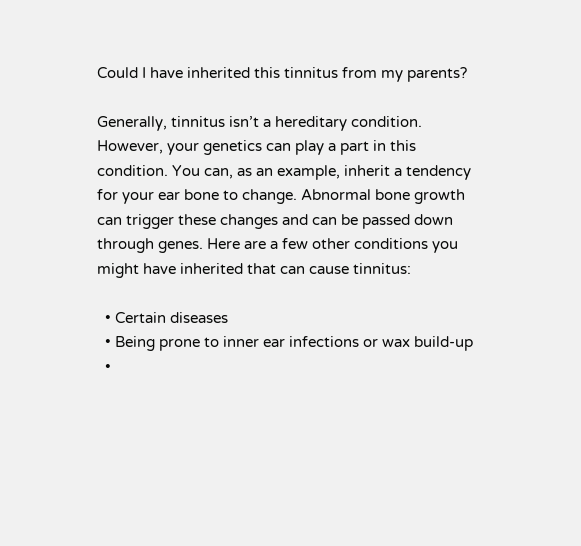Could I have inherited this tinnitus from my parents?

Generally, tinnitus isn’t a hereditary condition. However, your genetics can play a part in this condition. You can, as an example, inherit a tendency for your ear bone to change. Abnormal bone growth can trigger these changes and can be passed down through genes. Here are a few other conditions you might have inherited that can cause tinnitus:

  • Certain diseases
  • Being prone to inner ear infections or wax build-up
  •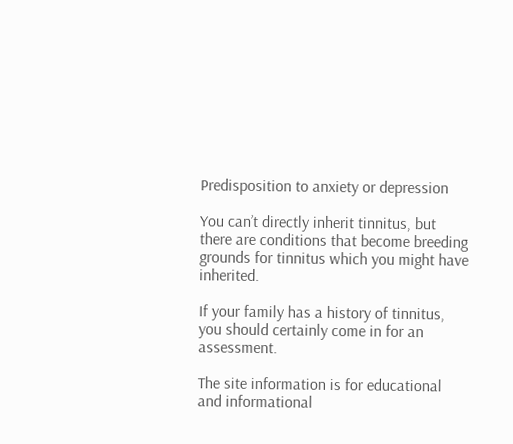Predisposition to anxiety or depression

You can’t directly inherit tinnitus, but there are conditions that become breeding grounds for tinnitus which you might have inherited.

If your family has a history of tinnitus, you should certainly come in for an assessment.

The site information is for educational and informational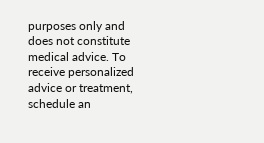purposes only and does not constitute medical advice. To receive personalized advice or treatment, schedule an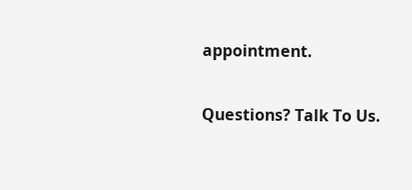appointment.

Questions? Talk To Us.